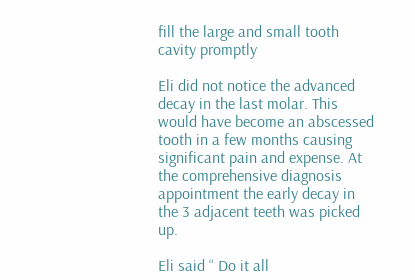fill the large and small tooth cavity promptly

Eli did not notice the advanced decay in the last molar. This would have become an abscessed tooth in a few months causing significant pain and expense. At the comprehensive diagnosis appointment the early decay in the 3 adjacent teeth was picked up.

Eli said “ Do it all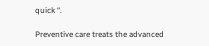quick “.

Preventive care treats the advanced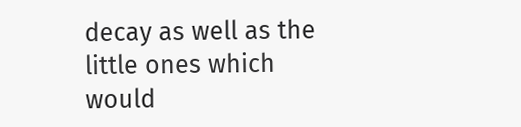decay as well as the little ones which would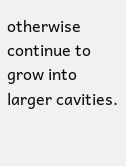otherwise continue to grow into larger cavities.